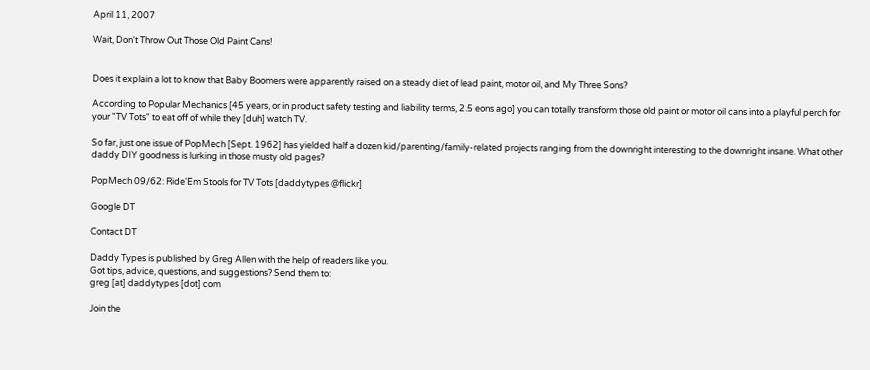April 11, 2007

Wait, Don't Throw Out Those Old Paint Cans!


Does it explain a lot to know that Baby Boomers were apparently raised on a steady diet of lead paint, motor oil, and My Three Sons?

According to Popular Mechanics [45 years, or in product safety testing and liability terms, 2.5 eons ago] you can totally transform those old paint or motor oil cans into a playful perch for your "TV Tots" to eat off of while they [duh] watch TV.

So far, just one issue of PopMech [Sept. 1962] has yielded half a dozen kid/parenting/family-related projects ranging from the downright interesting to the downright insane. What other daddy DIY goodness is lurking in those musty old pages?

PopMech 09/62: Ride'Em Stools for TV Tots [daddytypes @flickr]

Google DT

Contact DT

Daddy Types is published by Greg Allen with the help of readers like you.
Got tips, advice, questions, and suggestions? Send them to:
greg [at] daddytypes [dot] com

Join the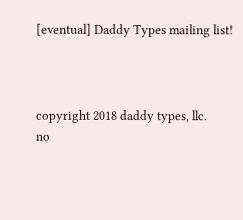[eventual] Daddy Types mailing list!



copyright 2018 daddy types, llc.
no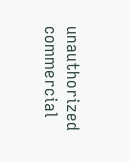unauthorized commercial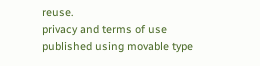reuse.
privacy and terms of use
published using movable type